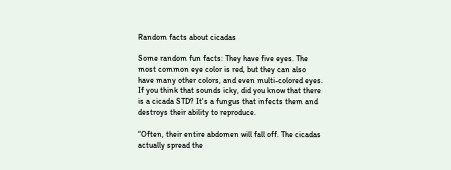Random facts about cicadas

Some random fun facts: They have five eyes. The most common eye color is red, but they can also have many other colors, and even multi-colored eyes. If you think that sounds icky, did you know that there is a cicada STD? It's a fungus that infects them and destroys their ability to reproduce.

“Often, their entire abdomen will fall off. The cicadas actually spread the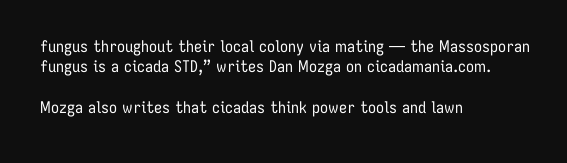fungus throughout their local colony via mating — the Massosporan fungus is a cicada STD,” writes Dan Mozga on cicadamania.com.

Mozga also writes that cicadas think power tools and lawn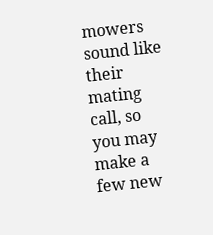mowers sound like their mating call, so you may make a few new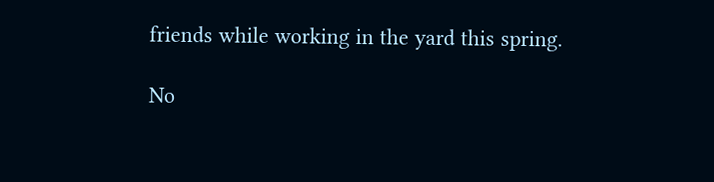friends while working in the yard this spring.

No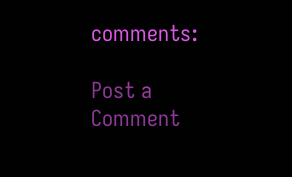comments:

Post a Comment